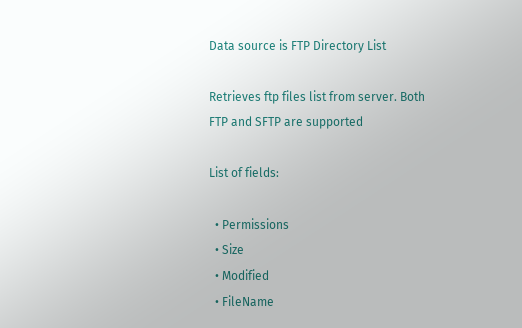Data source is FTP Directory List

Retrieves ftp files list from server. Both FTP and SFTP are supported

List of fields:

  • Permissions
  • Size
  • Modified
  • FileName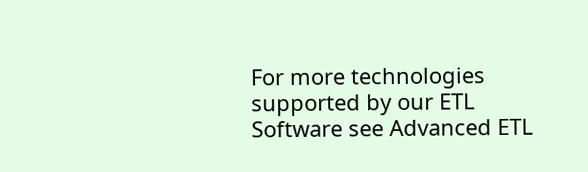For more technologies supported by our ETL Software see Advanced ETL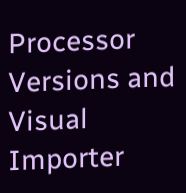Processor Versions and Visual Importer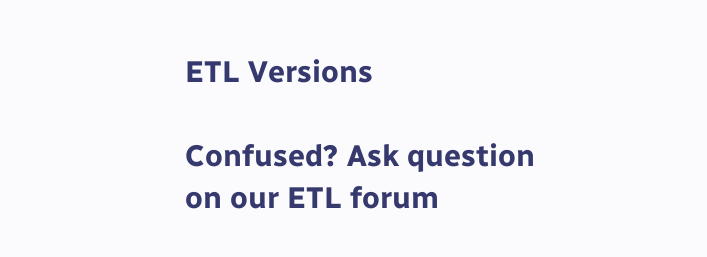ETL Versions

Confused? Ask question on our ETL forum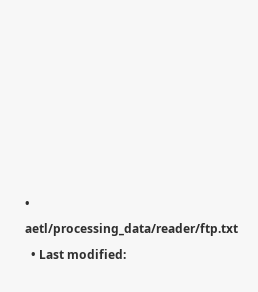• aetl/processing_data/reader/ftp.txt
  • Last modified: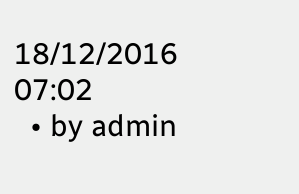18/12/2016 07:02
  • by admin